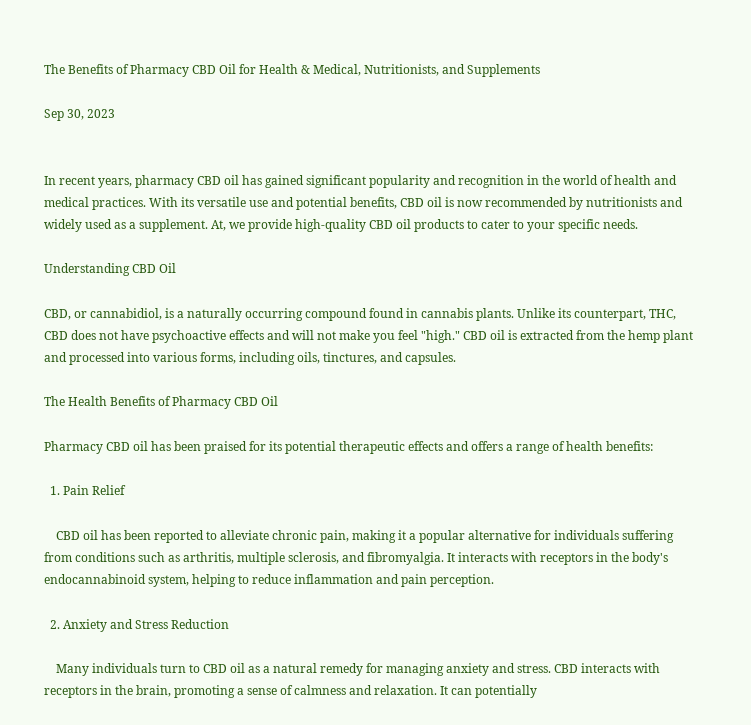The Benefits of Pharmacy CBD Oil for Health & Medical, Nutritionists, and Supplements

Sep 30, 2023


In recent years, pharmacy CBD oil has gained significant popularity and recognition in the world of health and medical practices. With its versatile use and potential benefits, CBD oil is now recommended by nutritionists and widely used as a supplement. At, we provide high-quality CBD oil products to cater to your specific needs.

Understanding CBD Oil

CBD, or cannabidiol, is a naturally occurring compound found in cannabis plants. Unlike its counterpart, THC, CBD does not have psychoactive effects and will not make you feel "high." CBD oil is extracted from the hemp plant and processed into various forms, including oils, tinctures, and capsules.

The Health Benefits of Pharmacy CBD Oil

Pharmacy CBD oil has been praised for its potential therapeutic effects and offers a range of health benefits:

  1. Pain Relief

    CBD oil has been reported to alleviate chronic pain, making it a popular alternative for individuals suffering from conditions such as arthritis, multiple sclerosis, and fibromyalgia. It interacts with receptors in the body's endocannabinoid system, helping to reduce inflammation and pain perception.

  2. Anxiety and Stress Reduction

    Many individuals turn to CBD oil as a natural remedy for managing anxiety and stress. CBD interacts with receptors in the brain, promoting a sense of calmness and relaxation. It can potentially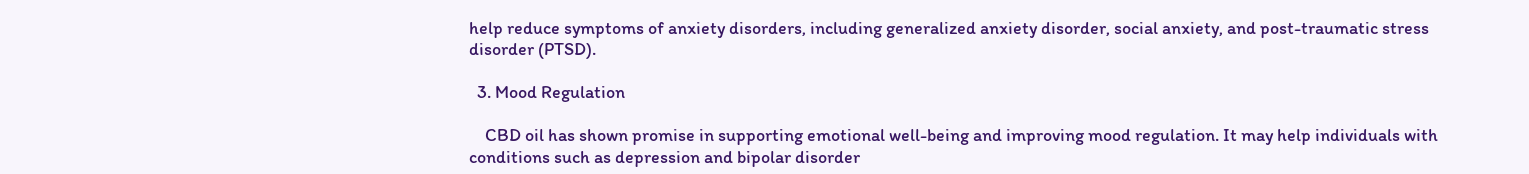help reduce symptoms of anxiety disorders, including generalized anxiety disorder, social anxiety, and post-traumatic stress disorder (PTSD).

  3. Mood Regulation

    CBD oil has shown promise in supporting emotional well-being and improving mood regulation. It may help individuals with conditions such as depression and bipolar disorder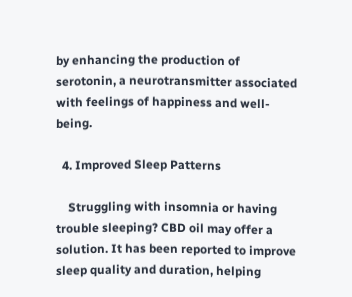by enhancing the production of serotonin, a neurotransmitter associated with feelings of happiness and well-being.

  4. Improved Sleep Patterns

    Struggling with insomnia or having trouble sleeping? CBD oil may offer a solution. It has been reported to improve sleep quality and duration, helping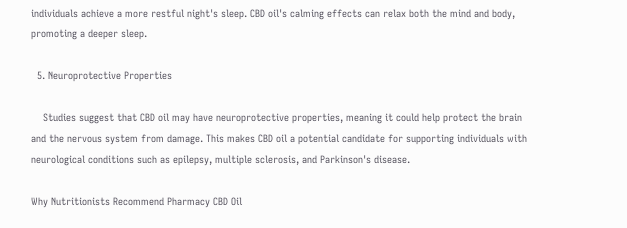individuals achieve a more restful night's sleep. CBD oil's calming effects can relax both the mind and body, promoting a deeper sleep.

  5. Neuroprotective Properties

    Studies suggest that CBD oil may have neuroprotective properties, meaning it could help protect the brain and the nervous system from damage. This makes CBD oil a potential candidate for supporting individuals with neurological conditions such as epilepsy, multiple sclerosis, and Parkinson's disease.

Why Nutritionists Recommend Pharmacy CBD Oil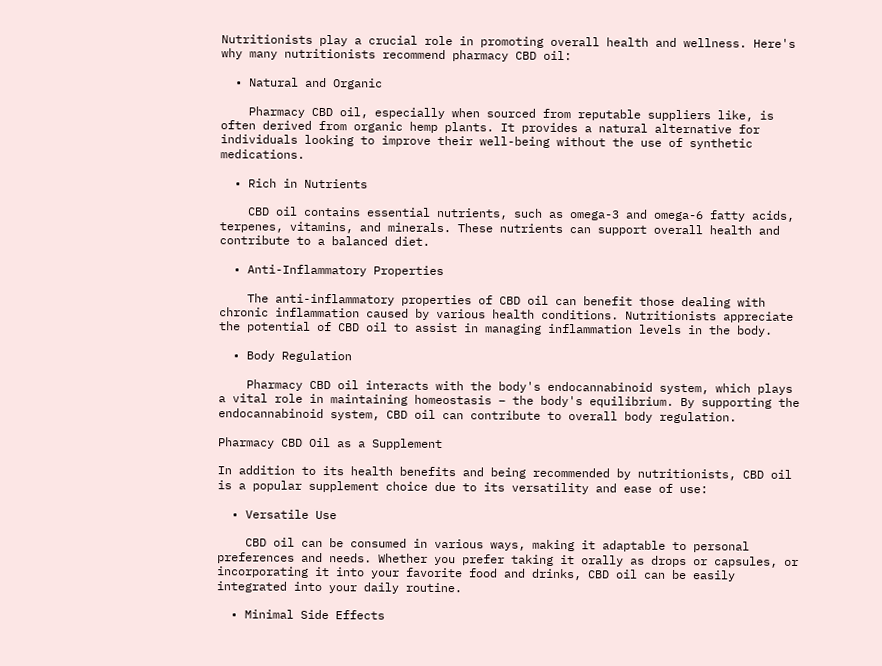Nutritionists play a crucial role in promoting overall health and wellness. Here's why many nutritionists recommend pharmacy CBD oil:

  • Natural and Organic

    Pharmacy CBD oil, especially when sourced from reputable suppliers like, is often derived from organic hemp plants. It provides a natural alternative for individuals looking to improve their well-being without the use of synthetic medications.

  • Rich in Nutrients

    CBD oil contains essential nutrients, such as omega-3 and omega-6 fatty acids, terpenes, vitamins, and minerals. These nutrients can support overall health and contribute to a balanced diet.

  • Anti-Inflammatory Properties

    The anti-inflammatory properties of CBD oil can benefit those dealing with chronic inflammation caused by various health conditions. Nutritionists appreciate the potential of CBD oil to assist in managing inflammation levels in the body.

  • Body Regulation

    Pharmacy CBD oil interacts with the body's endocannabinoid system, which plays a vital role in maintaining homeostasis – the body's equilibrium. By supporting the endocannabinoid system, CBD oil can contribute to overall body regulation.

Pharmacy CBD Oil as a Supplement

In addition to its health benefits and being recommended by nutritionists, CBD oil is a popular supplement choice due to its versatility and ease of use:

  • Versatile Use

    CBD oil can be consumed in various ways, making it adaptable to personal preferences and needs. Whether you prefer taking it orally as drops or capsules, or incorporating it into your favorite food and drinks, CBD oil can be easily integrated into your daily routine.

  • Minimal Side Effects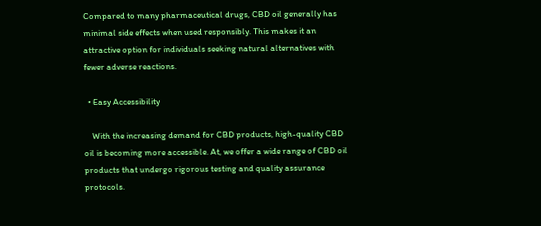Compared to many pharmaceutical drugs, CBD oil generally has minimal side effects when used responsibly. This makes it an attractive option for individuals seeking natural alternatives with fewer adverse reactions.

  • Easy Accessibility

    With the increasing demand for CBD products, high-quality CBD oil is becoming more accessible. At, we offer a wide range of CBD oil products that undergo rigorous testing and quality assurance protocols.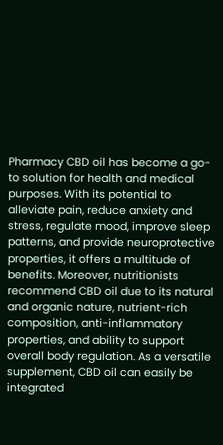Pharmacy CBD oil has become a go-to solution for health and medical purposes. With its potential to alleviate pain, reduce anxiety and stress, regulate mood, improve sleep patterns, and provide neuroprotective properties, it offers a multitude of benefits. Moreover, nutritionists recommend CBD oil due to its natural and organic nature, nutrient-rich composition, anti-inflammatory properties, and ability to support overall body regulation. As a versatile supplement, CBD oil can easily be integrated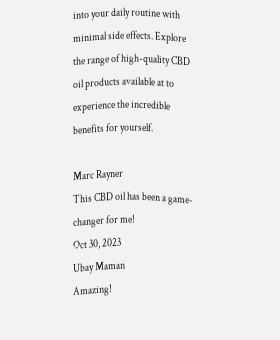into your daily routine with minimal side effects. Explore the range of high-quality CBD oil products available at to experience the incredible benefits for yourself.

Marc Rayner
This CBD oil has been a game-changer for me!
Oct 30, 2023
Ubay Maman
Amazing!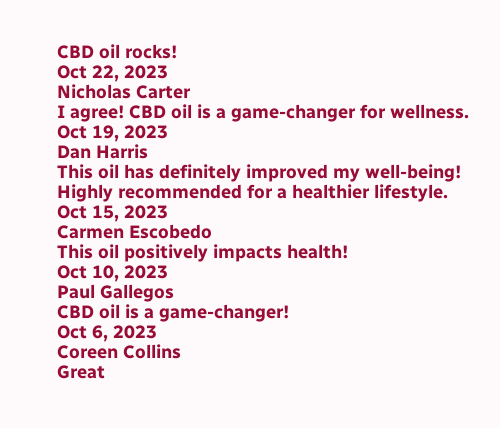CBD oil rocks!
Oct 22, 2023
Nicholas Carter
I agree! CBD oil is a game-changer for wellness.
Oct 19, 2023
Dan Harris
This oil has definitely improved my well-being! Highly recommended for a healthier lifestyle.
Oct 15, 2023
Carmen Escobedo
This oil positively impacts health!
Oct 10, 2023
Paul Gallegos
CBD oil is a game-changer!
Oct 6, 2023
Coreen Collins
Great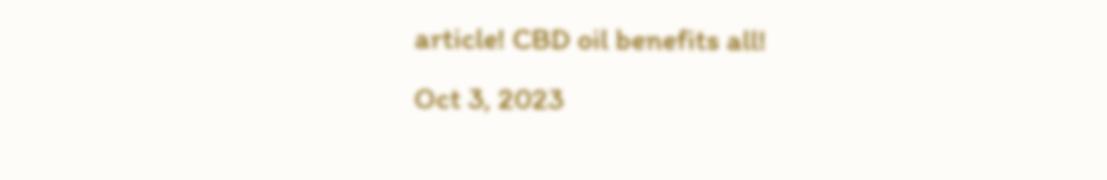article! CBD oil benefits all!
Oct 3, 2023